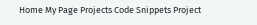Home My Page Projects Code Snippets Project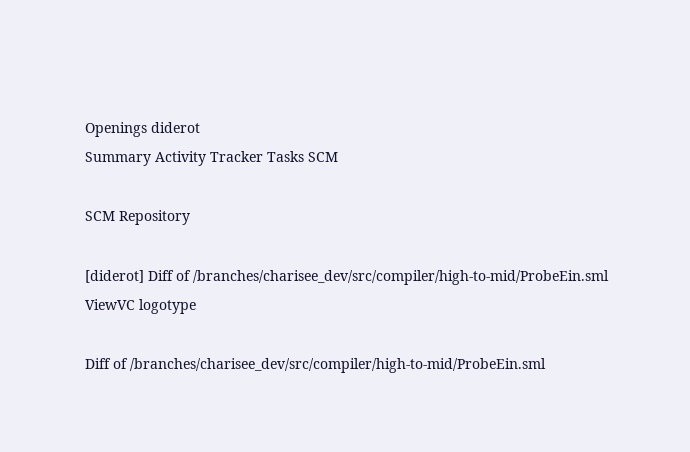Openings diderot
Summary Activity Tracker Tasks SCM

SCM Repository

[diderot] Diff of /branches/charisee_dev/src/compiler/high-to-mid/ProbeEin.sml
ViewVC logotype

Diff of /branches/charisee_dev/src/compiler/high-to-mid/ProbeEin.sml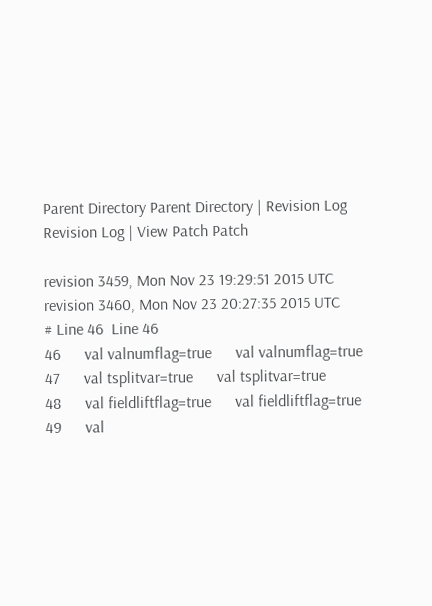Parent Directory Parent Directory | Revision Log Revision Log | View Patch Patch

revision 3459, Mon Nov 23 19:29:51 2015 UTC revision 3460, Mon Nov 23 20:27:35 2015 UTC
# Line 46  Line 46
46      val valnumflag=true      val valnumflag=true
47      val tsplitvar=true      val tsplitvar=true
48      val fieldliftflag=true      val fieldliftflag=true
49      val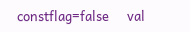constflag=false      val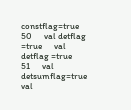constflag=true
50      val detflag =true      val detflag =true
51      val detsumflag=true      val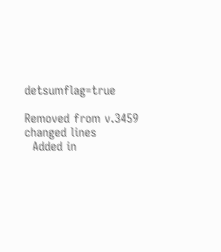detsumflag=true

Removed from v.3459
changed lines
  Added in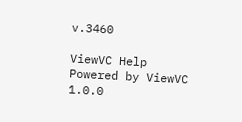v.3460

ViewVC Help
Powered by ViewVC 1.0.0